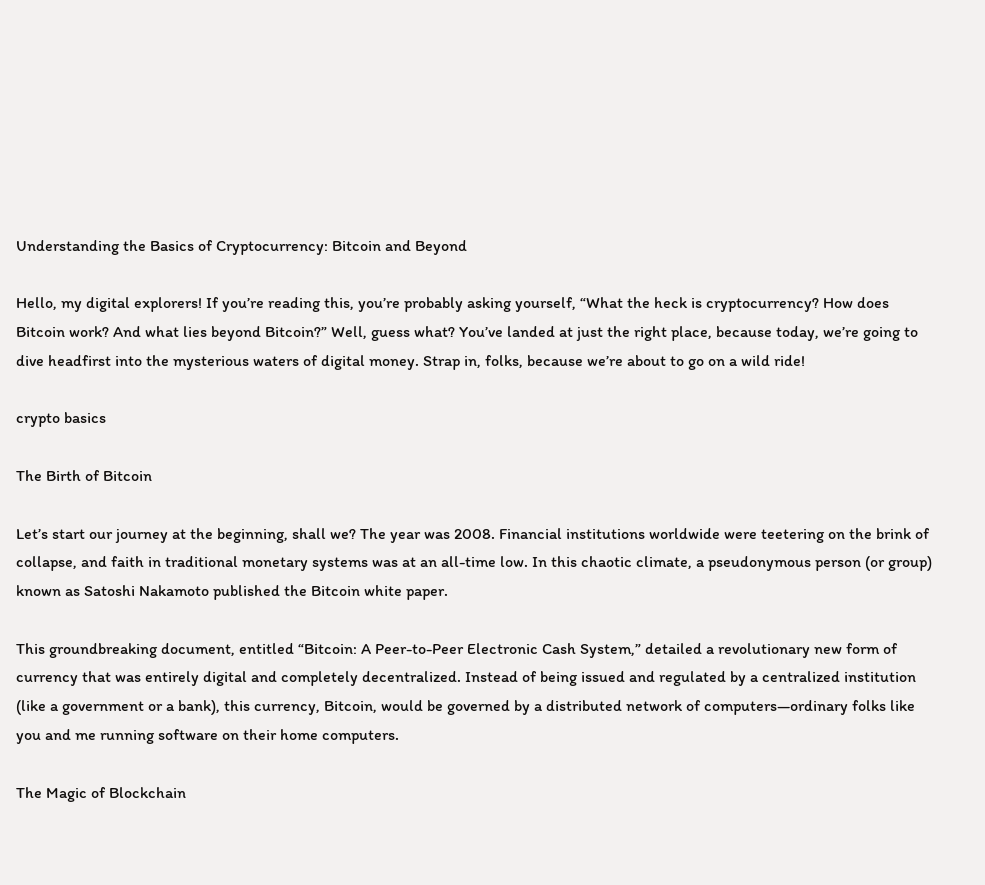Understanding the Basics of Cryptocurrency: Bitcoin and Beyond

Hello, my digital explorers! If you’re reading this, you’re probably asking yourself, “What the heck is cryptocurrency? How does Bitcoin work? And what lies beyond Bitcoin?” Well, guess what? You’ve landed at just the right place, because today, we’re going to dive headfirst into the mysterious waters of digital money. Strap in, folks, because we’re about to go on a wild ride!

crypto basics

The Birth of Bitcoin

Let’s start our journey at the beginning, shall we? The year was 2008. Financial institutions worldwide were teetering on the brink of collapse, and faith in traditional monetary systems was at an all-time low. In this chaotic climate, a pseudonymous person (or group) known as Satoshi Nakamoto published the Bitcoin white paper.

This groundbreaking document, entitled “Bitcoin: A Peer-to-Peer Electronic Cash System,” detailed a revolutionary new form of currency that was entirely digital and completely decentralized. Instead of being issued and regulated by a centralized institution (like a government or a bank), this currency, Bitcoin, would be governed by a distributed network of computers—ordinary folks like you and me running software on their home computers.

The Magic of Blockchain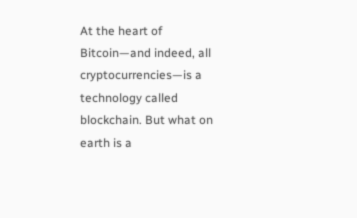At the heart of Bitcoin—and indeed, all cryptocurrencies—is a technology called blockchain. But what on earth is a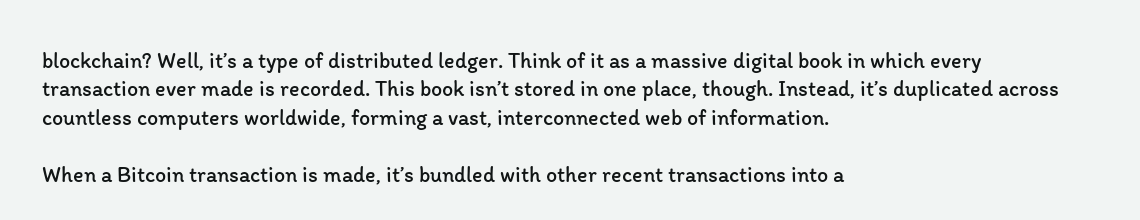blockchain? Well, it’s a type of distributed ledger. Think of it as a massive digital book in which every transaction ever made is recorded. This book isn’t stored in one place, though. Instead, it’s duplicated across countless computers worldwide, forming a vast, interconnected web of information.

When a Bitcoin transaction is made, it’s bundled with other recent transactions into a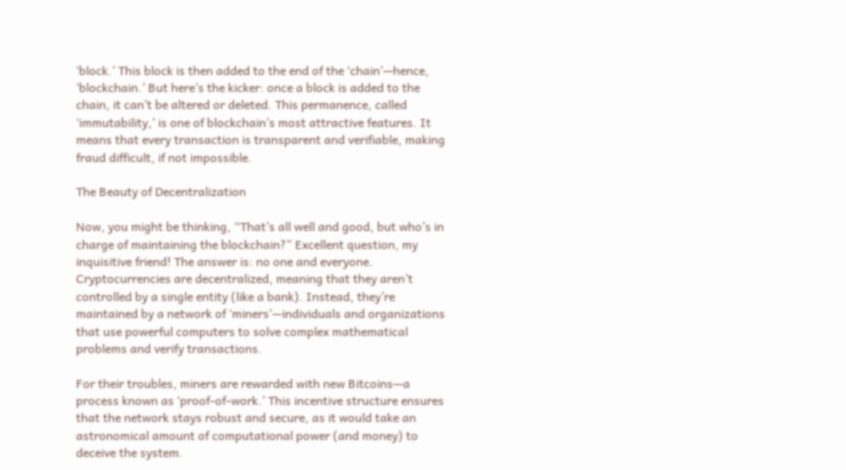‘block.’ This block is then added to the end of the ‘chain’—hence, ‘blockchain.’ But here’s the kicker: once a block is added to the chain, it can’t be altered or deleted. This permanence, called ‘immutability,’ is one of blockchain’s most attractive features. It means that every transaction is transparent and verifiable, making fraud difficult, if not impossible.

The Beauty of Decentralization

Now, you might be thinking, “That’s all well and good, but who’s in charge of maintaining the blockchain?” Excellent question, my inquisitive friend! The answer is: no one and everyone. Cryptocurrencies are decentralized, meaning that they aren’t controlled by a single entity (like a bank). Instead, they’re maintained by a network of ‘miners’—individuals and organizations that use powerful computers to solve complex mathematical problems and verify transactions.

For their troubles, miners are rewarded with new Bitcoins—a process known as ‘proof-of-work.’ This incentive structure ensures that the network stays robust and secure, as it would take an astronomical amount of computational power (and money) to deceive the system.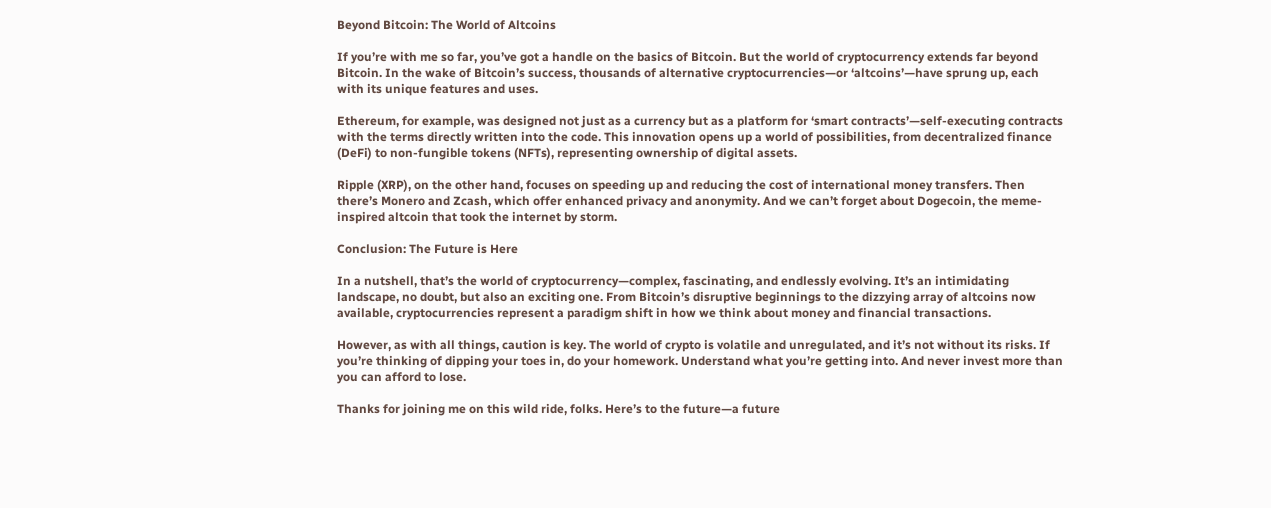Beyond Bitcoin: The World of Altcoins

If you’re with me so far, you’ve got a handle on the basics of Bitcoin. But the world of cryptocurrency extends far beyond Bitcoin. In the wake of Bitcoin’s success, thousands of alternative cryptocurrencies—or ‘altcoins’—have sprung up, each with its unique features and uses.

Ethereum, for example, was designed not just as a currency but as a platform for ‘smart contracts’—self-executing contracts with the terms directly written into the code. This innovation opens up a world of possibilities, from decentralized finance (DeFi) to non-fungible tokens (NFTs), representing ownership of digital assets.

Ripple (XRP), on the other hand, focuses on speeding up and reducing the cost of international money transfers. Then there’s Monero and Zcash, which offer enhanced privacy and anonymity. And we can’t forget about Dogecoin, the meme-inspired altcoin that took the internet by storm.

Conclusion: The Future is Here

In a nutshell, that’s the world of cryptocurrency—complex, fascinating, and endlessly evolving. It’s an intimidating landscape, no doubt, but also an exciting one. From Bitcoin’s disruptive beginnings to the dizzying array of altcoins now available, cryptocurrencies represent a paradigm shift in how we think about money and financial transactions.

However, as with all things, caution is key. The world of crypto is volatile and unregulated, and it’s not without its risks. If you’re thinking of dipping your toes in, do your homework. Understand what you’re getting into. And never invest more than you can afford to lose.

Thanks for joining me on this wild ride, folks. Here’s to the future—a future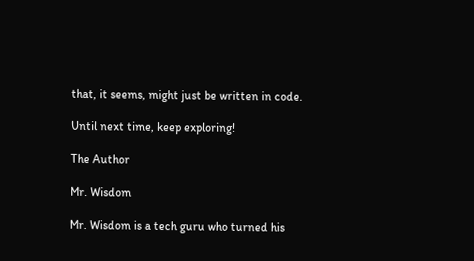that, it seems, might just be written in code.

Until next time, keep exploring!

The Author

Mr. Wisdom

Mr. Wisdom is a tech guru who turned his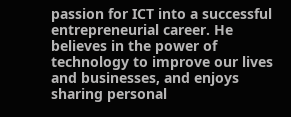passion for ICT into a successful entrepreneurial career. He believes in the power of technology to improve our lives and businesses, and enjoys sharing personal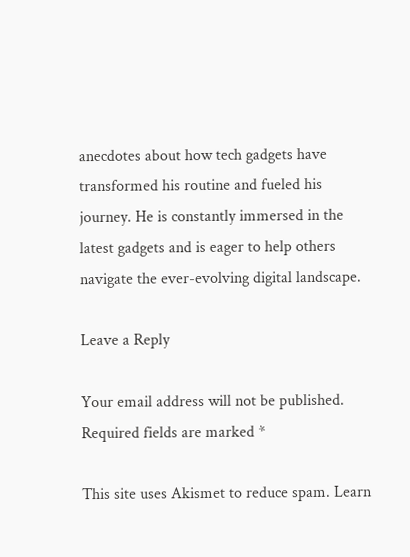anecdotes about how tech gadgets have transformed his routine and fueled his journey. He is constantly immersed in the latest gadgets and is eager to help others navigate the ever-evolving digital landscape.

Leave a Reply

Your email address will not be published. Required fields are marked *

This site uses Akismet to reduce spam. Learn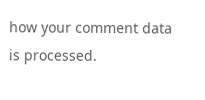how your comment data is processed.